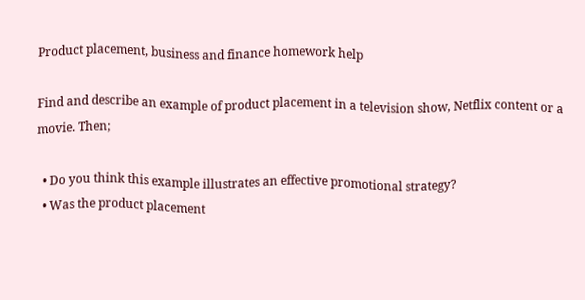Product placement, business and finance homework help

Find and describe an example of product placement in a television show, Netflix content or a movie. Then;

  • Do you think this example illustrates an effective promotional strategy?
  • Was the product placement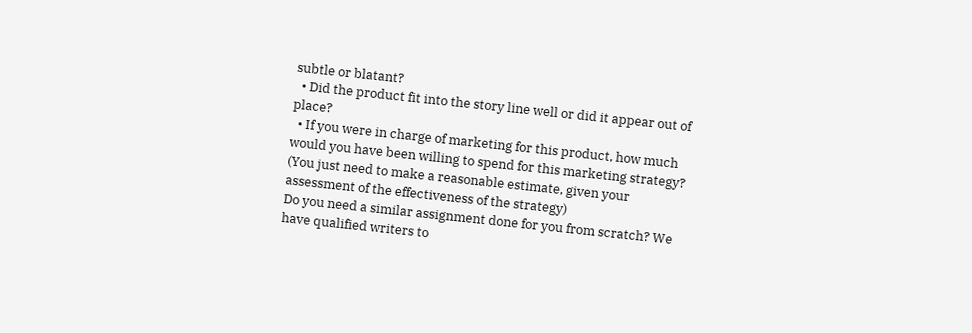subtle or blatant?
  • Did the product fit into the story line well or did it appear out of place?
  • If you were in charge of marketing for this product, how much would you have been willing to spend for this marketing strategy? (You just need to make a reasonable estimate, given your assessment of the effectiveness of the strategy)
Do you need a similar assignment done for you from scratch? We have qualified writers to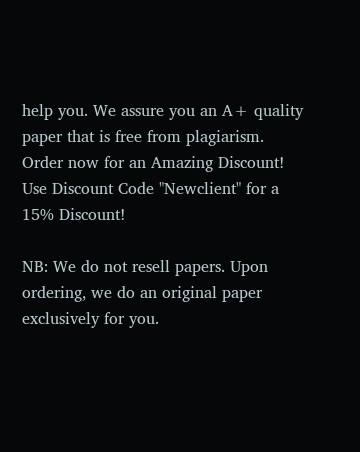help you. We assure you an A+ quality paper that is free from plagiarism. Order now for an Amazing Discount!
Use Discount Code "Newclient" for a 15% Discount!

NB: We do not resell papers. Upon ordering, we do an original paper exclusively for you.